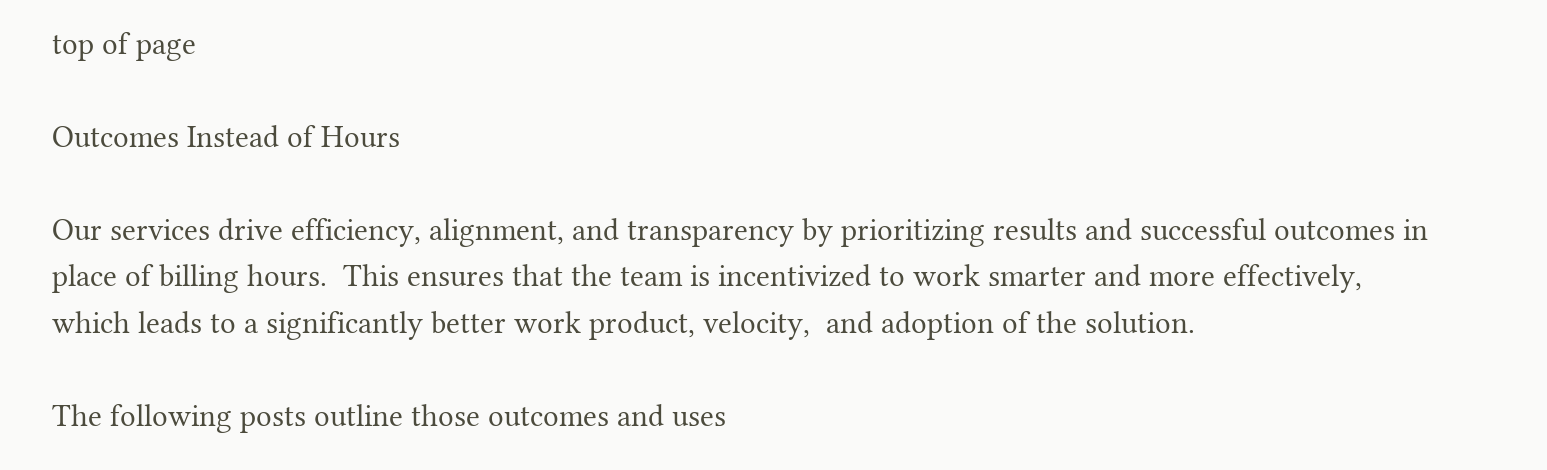top of page

Outcomes Instead of Hours

Our services drive efficiency, alignment, and transparency by prioritizing results and successful outcomes in place of billing hours.  This ensures that the team is incentivized to work smarter and more effectively, which leads to a significantly better work product, velocity,  and adoption of the solution.

The following posts outline those outcomes and uses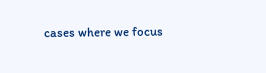cases where we focus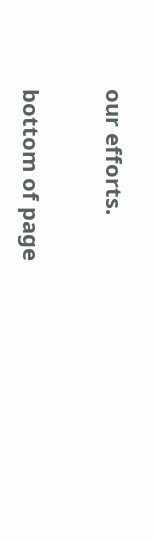our efforts.

bottom of page